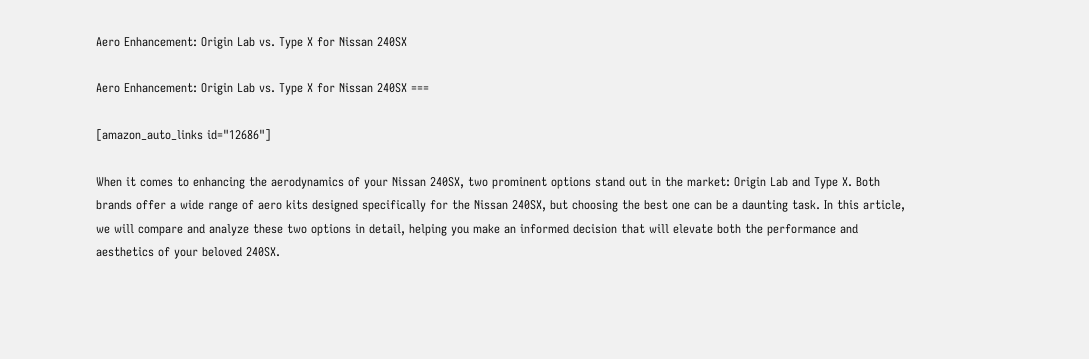Aero Enhancement: Origin Lab vs. Type X for Nissan 240SX

Aero Enhancement: Origin Lab vs. Type X for Nissan 240SX ===

[amazon_auto_links id="12686"]

When it comes to enhancing the aerodynamics of your Nissan 240SX, two prominent options stand out in the market: Origin Lab and Type X. Both brands offer a wide range of aero kits designed specifically for the Nissan 240SX, but choosing the best one can be a daunting task. In this article, we will compare and analyze these two options in detail, helping you make an informed decision that will elevate both the performance and aesthetics of your beloved 240SX.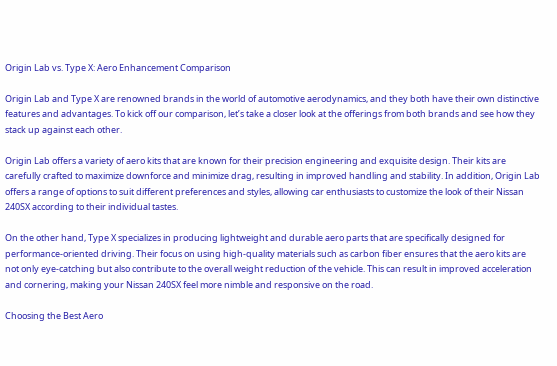Origin Lab vs. Type X: Aero Enhancement Comparison

Origin Lab and Type X are renowned brands in the world of automotive aerodynamics, and they both have their own distinctive features and advantages. To kick off our comparison, let’s take a closer look at the offerings from both brands and see how they stack up against each other.

Origin Lab offers a variety of aero kits that are known for their precision engineering and exquisite design. Their kits are carefully crafted to maximize downforce and minimize drag, resulting in improved handling and stability. In addition, Origin Lab offers a range of options to suit different preferences and styles, allowing car enthusiasts to customize the look of their Nissan 240SX according to their individual tastes.

On the other hand, Type X specializes in producing lightweight and durable aero parts that are specifically designed for performance-oriented driving. Their focus on using high-quality materials such as carbon fiber ensures that the aero kits are not only eye-catching but also contribute to the overall weight reduction of the vehicle. This can result in improved acceleration and cornering, making your Nissan 240SX feel more nimble and responsive on the road.

Choosing the Best Aero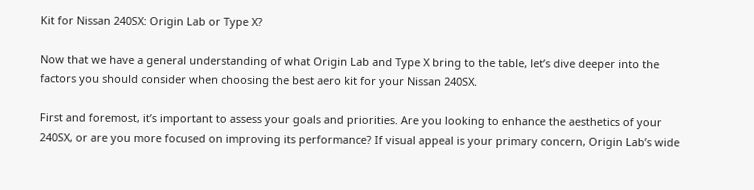Kit for Nissan 240SX: Origin Lab or Type X?

Now that we have a general understanding of what Origin Lab and Type X bring to the table, let’s dive deeper into the factors you should consider when choosing the best aero kit for your Nissan 240SX.

First and foremost, it’s important to assess your goals and priorities. Are you looking to enhance the aesthetics of your 240SX, or are you more focused on improving its performance? If visual appeal is your primary concern, Origin Lab’s wide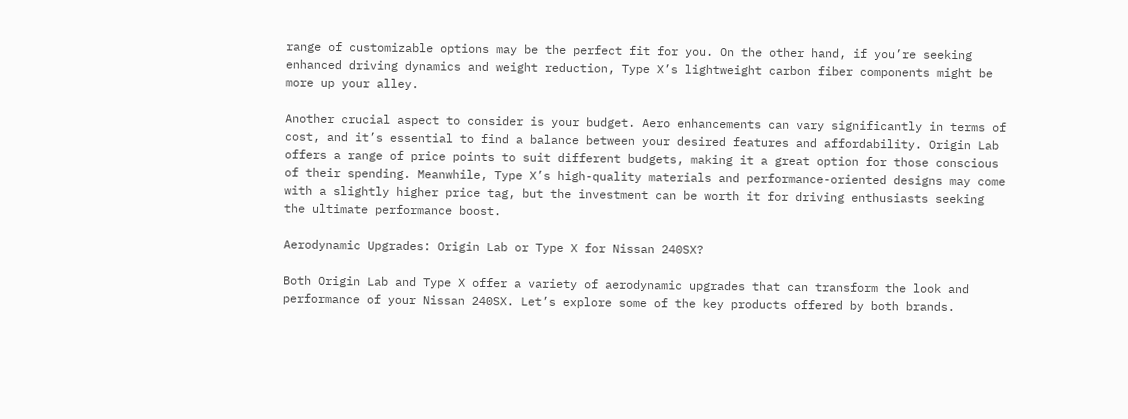range of customizable options may be the perfect fit for you. On the other hand, if you’re seeking enhanced driving dynamics and weight reduction, Type X’s lightweight carbon fiber components might be more up your alley.

Another crucial aspect to consider is your budget. Aero enhancements can vary significantly in terms of cost, and it’s essential to find a balance between your desired features and affordability. Origin Lab offers a range of price points to suit different budgets, making it a great option for those conscious of their spending. Meanwhile, Type X’s high-quality materials and performance-oriented designs may come with a slightly higher price tag, but the investment can be worth it for driving enthusiasts seeking the ultimate performance boost.

Aerodynamic Upgrades: Origin Lab or Type X for Nissan 240SX?

Both Origin Lab and Type X offer a variety of aerodynamic upgrades that can transform the look and performance of your Nissan 240SX. Let’s explore some of the key products offered by both brands.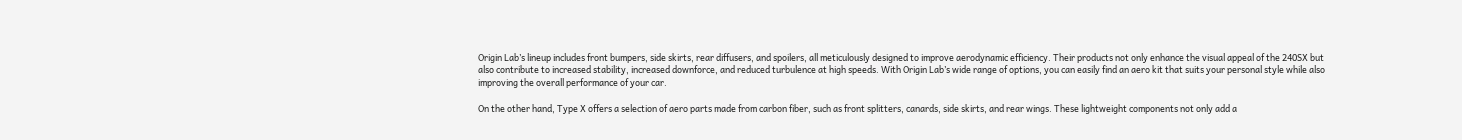Origin Lab’s lineup includes front bumpers, side skirts, rear diffusers, and spoilers, all meticulously designed to improve aerodynamic efficiency. Their products not only enhance the visual appeal of the 240SX but also contribute to increased stability, increased downforce, and reduced turbulence at high speeds. With Origin Lab’s wide range of options, you can easily find an aero kit that suits your personal style while also improving the overall performance of your car.

On the other hand, Type X offers a selection of aero parts made from carbon fiber, such as front splitters, canards, side skirts, and rear wings. These lightweight components not only add a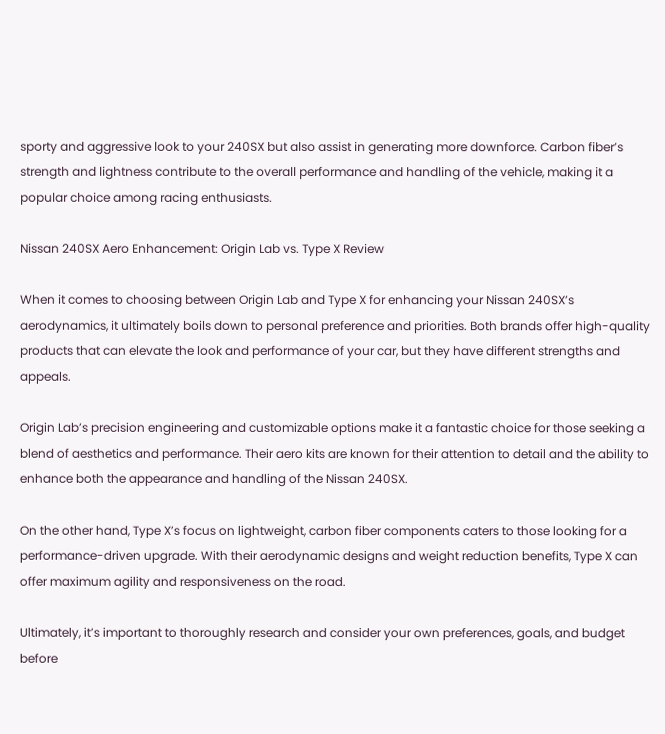sporty and aggressive look to your 240SX but also assist in generating more downforce. Carbon fiber’s strength and lightness contribute to the overall performance and handling of the vehicle, making it a popular choice among racing enthusiasts.

Nissan 240SX Aero Enhancement: Origin Lab vs. Type X Review

When it comes to choosing between Origin Lab and Type X for enhancing your Nissan 240SX’s aerodynamics, it ultimately boils down to personal preference and priorities. Both brands offer high-quality products that can elevate the look and performance of your car, but they have different strengths and appeals.

Origin Lab’s precision engineering and customizable options make it a fantastic choice for those seeking a blend of aesthetics and performance. Their aero kits are known for their attention to detail and the ability to enhance both the appearance and handling of the Nissan 240SX.

On the other hand, Type X’s focus on lightweight, carbon fiber components caters to those looking for a performance-driven upgrade. With their aerodynamic designs and weight reduction benefits, Type X can offer maximum agility and responsiveness on the road.

Ultimately, it’s important to thoroughly research and consider your own preferences, goals, and budget before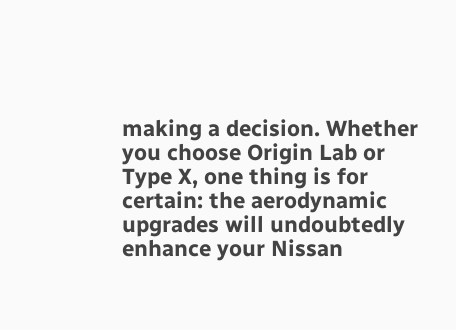making a decision. Whether you choose Origin Lab or Type X, one thing is for certain: the aerodynamic upgrades will undoubtedly enhance your Nissan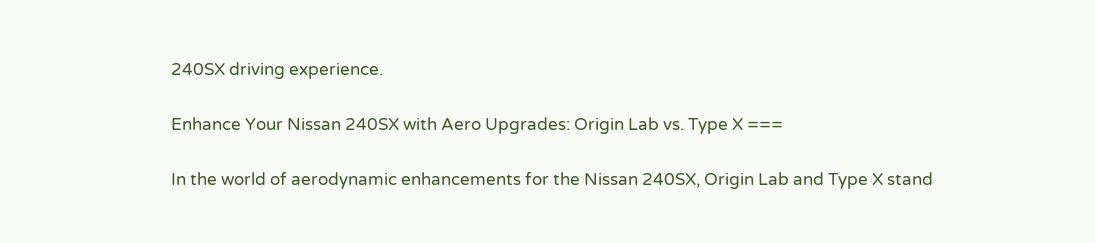240SX driving experience.

Enhance Your Nissan 240SX with Aero Upgrades: Origin Lab vs. Type X ===

In the world of aerodynamic enhancements for the Nissan 240SX, Origin Lab and Type X stand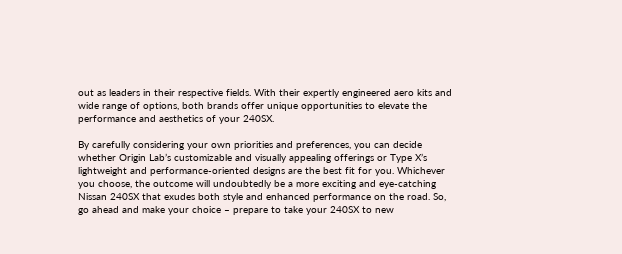out as leaders in their respective fields. With their expertly engineered aero kits and wide range of options, both brands offer unique opportunities to elevate the performance and aesthetics of your 240SX.

By carefully considering your own priorities and preferences, you can decide whether Origin Lab’s customizable and visually appealing offerings or Type X’s lightweight and performance-oriented designs are the best fit for you. Whichever you choose, the outcome will undoubtedly be a more exciting and eye-catching Nissan 240SX that exudes both style and enhanced performance on the road. So, go ahead and make your choice – prepare to take your 240SX to new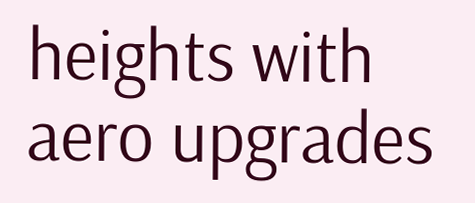heights with aero upgrades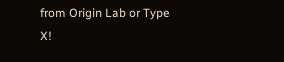from Origin Lab or Type X!